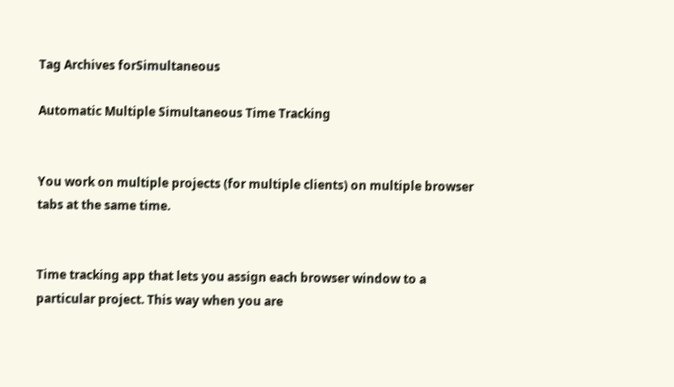Tag Archives forSimultaneous

Automatic Multiple Simultaneous Time Tracking


You work on multiple projects (for multiple clients) on multiple browser tabs at the same time.


Time tracking app that lets you assign each browser window to a particular project. This way when you are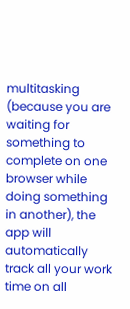multitasking (because you are waiting for something to complete on one browser while doing something in another), the app will automatically track all your work time on all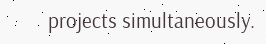projects simultaneously.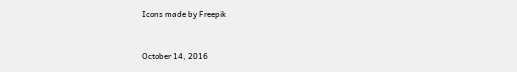Icons made by Freepik


October 14, 2016